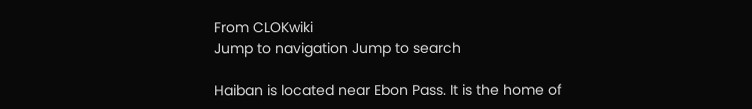From CLOKwiki
Jump to navigation Jump to search

Haiban is located near Ebon Pass. It is the home of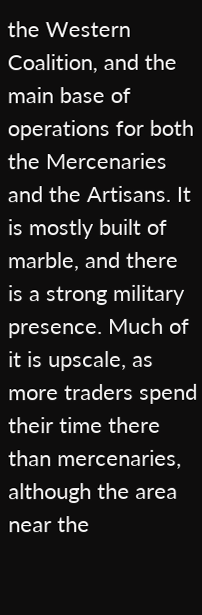the Western Coalition, and the main base of operations for both the Mercenaries and the Artisans. It is mostly built of marble, and there is a strong military presence. Much of it is upscale, as more traders spend their time there than mercenaries, although the area near the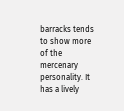barracks tends to show more of the mercenary personality. It has a lively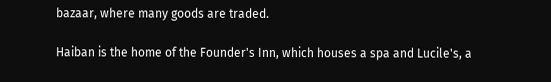bazaar, where many goods are traded.

Haiban is the home of the Founder's Inn, which houses a spa and Lucile's, a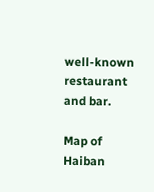well-known restaurant and bar.

Map of Haiban